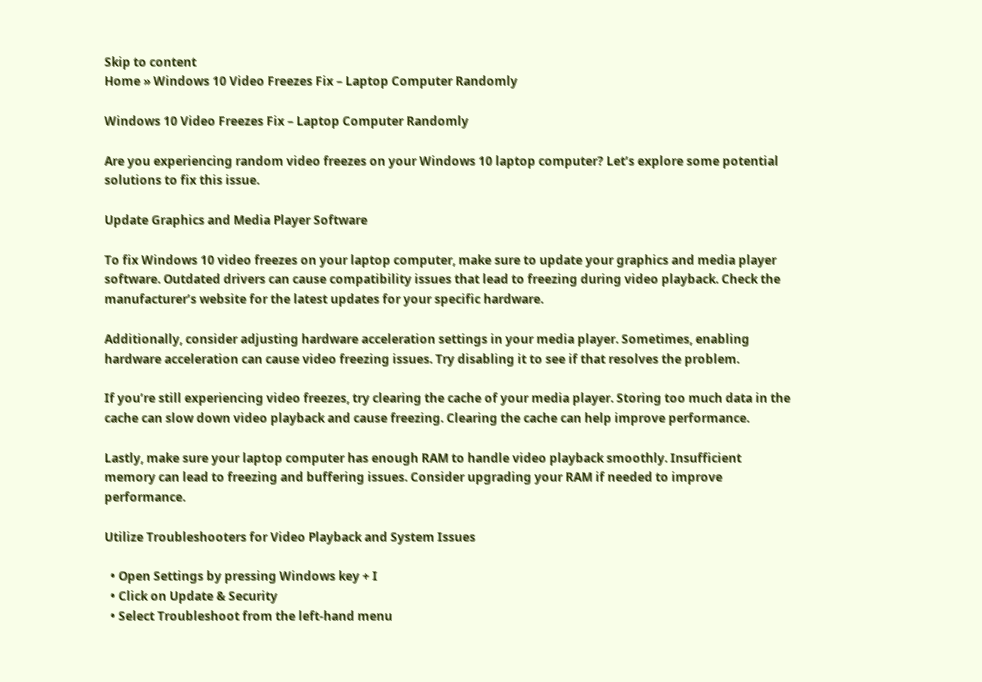Skip to content
Home » Windows 10 Video Freezes Fix – Laptop Computer Randomly

Windows 10 Video Freezes Fix – Laptop Computer Randomly

Are you experiencing random video freezes on your Windows 10 laptop computer? Let’s explore some potential solutions to fix this issue.

Update Graphics and Media Player Software

To fix Windows 10 video freezes on your laptop computer, make sure to update your graphics and media player software. Outdated drivers can cause compatibility issues that lead to freezing during video playback. Check the manufacturer’s website for the latest updates for your specific hardware.

Additionally, consider adjusting hardware acceleration settings in your media player. Sometimes, enabling hardware acceleration can cause video freezing issues. Try disabling it to see if that resolves the problem.

If you’re still experiencing video freezes, try clearing the cache of your media player. Storing too much data in the cache can slow down video playback and cause freezing. Clearing the cache can help improve performance.

Lastly, make sure your laptop computer has enough RAM to handle video playback smoothly. Insufficient memory can lead to freezing and buffering issues. Consider upgrading your RAM if needed to improve performance.

Utilize Troubleshooters for Video Playback and System Issues

  • Open Settings by pressing Windows key + I
  • Click on Update & Security
  • Select Troubleshoot from the left-hand menu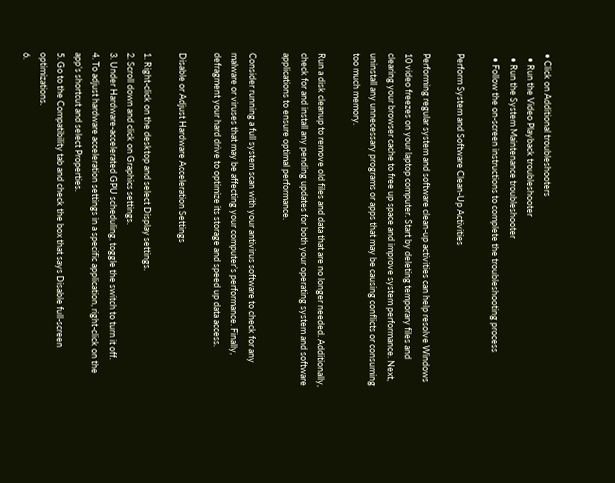• Click on Additional troubleshooters
  • Run the Video Playback troubleshooter
  • Run the System Maintenance troubleshooter
  • Follow the on-screen instructions to complete the troubleshooting process

Perform System and Software Clean-Up Activities

Performing regular system and software clean-up activities can help resolve Windows 10 video freezes on your laptop computer. Start by deleting temporary files and clearing your browser cache to free up space and improve system performance. Next, uninstall any unnecessary programs or apps that may be causing conflicts or consuming too much memory.

Run a disk cleanup to remove old files and data that are no longer needed. Additionally, check for and install any pending updates for both your operating system and software applications to ensure optimal performance.

Consider running a full system scan with your antivirus software to check for any malware or viruses that may be affecting your computer’s performance. Finally, defragment your hard drive to optimize its storage and speed up data access.

Disable or Adjust Hardware Acceleration Settings

1. Right-click on the desktop and select Display settings.
2. Scroll down and click on Graphics settings.
3. Under Hardware-accelerated GPU scheduling, toggle the switch to turn it off.
4. To adjust hardware acceleration settings in a specific application, right-click on the app’s shortcut and select Properties.
5. Go to the Compatibility tab and check the box that says Disable full-screen optimizations.
6.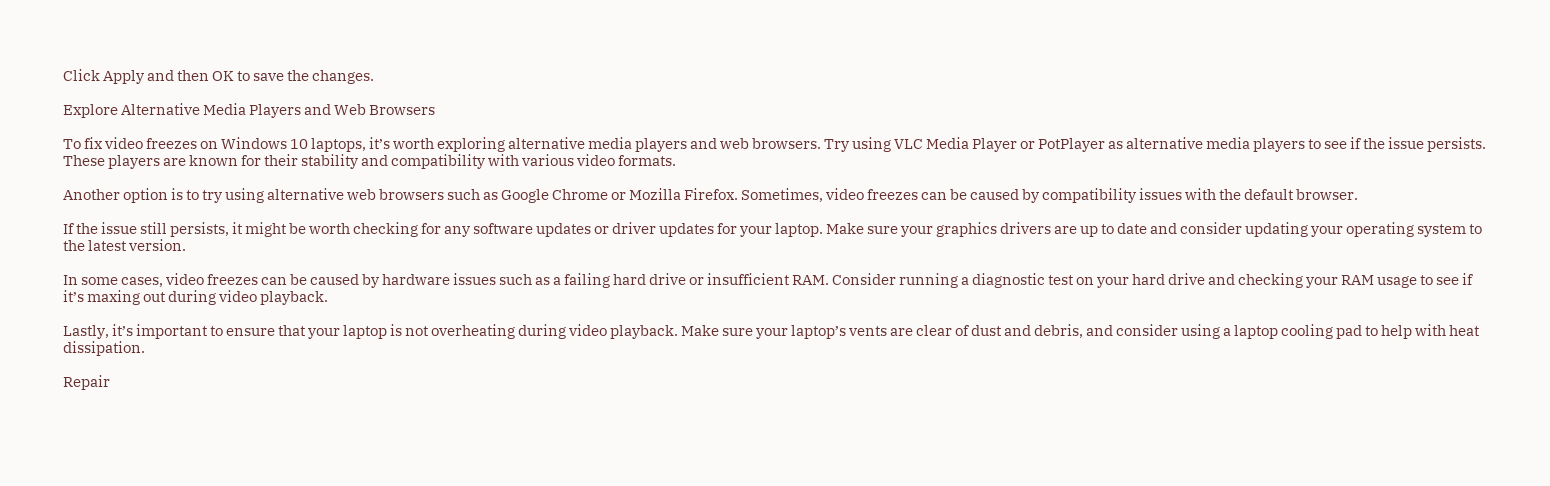Click Apply and then OK to save the changes.

Explore Alternative Media Players and Web Browsers

To fix video freezes on Windows 10 laptops, it’s worth exploring alternative media players and web browsers. Try using VLC Media Player or PotPlayer as alternative media players to see if the issue persists. These players are known for their stability and compatibility with various video formats.

Another option is to try using alternative web browsers such as Google Chrome or Mozilla Firefox. Sometimes, video freezes can be caused by compatibility issues with the default browser.

If the issue still persists, it might be worth checking for any software updates or driver updates for your laptop. Make sure your graphics drivers are up to date and consider updating your operating system to the latest version.

In some cases, video freezes can be caused by hardware issues such as a failing hard drive or insufficient RAM. Consider running a diagnostic test on your hard drive and checking your RAM usage to see if it’s maxing out during video playback.

Lastly, it’s important to ensure that your laptop is not overheating during video playback. Make sure your laptop’s vents are clear of dust and debris, and consider using a laptop cooling pad to help with heat dissipation.

Repair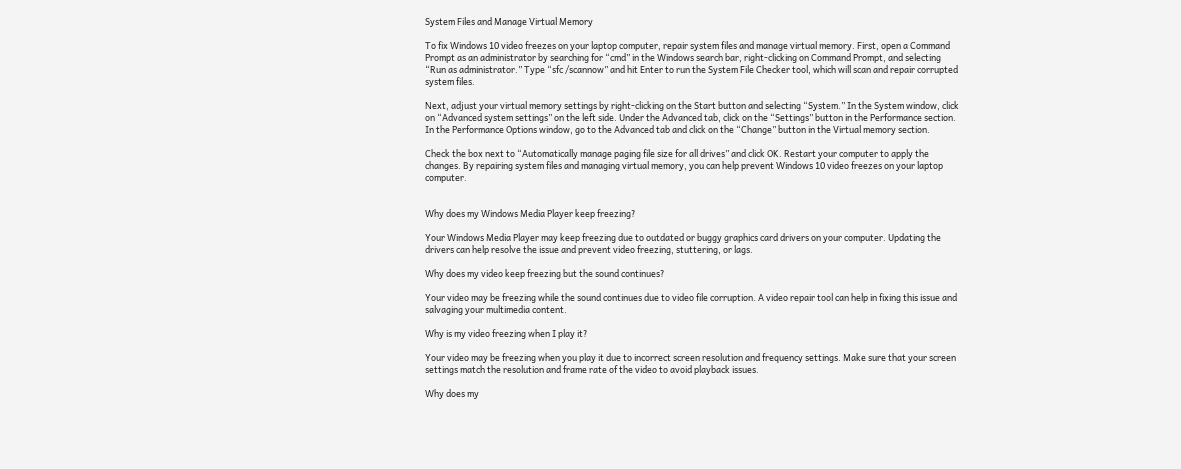System Files and Manage Virtual Memory

To fix Windows 10 video freezes on your laptop computer, repair system files and manage virtual memory. First, open a Command Prompt as an administrator by searching for “cmd” in the Windows search bar, right-clicking on Command Prompt, and selecting “Run as administrator.” Type “sfc /scannow” and hit Enter to run the System File Checker tool, which will scan and repair corrupted system files.

Next, adjust your virtual memory settings by right-clicking on the Start button and selecting “System.” In the System window, click on “Advanced system settings” on the left side. Under the Advanced tab, click on the “Settings” button in the Performance section. In the Performance Options window, go to the Advanced tab and click on the “Change” button in the Virtual memory section.

Check the box next to “Automatically manage paging file size for all drives” and click OK. Restart your computer to apply the changes. By repairing system files and managing virtual memory, you can help prevent Windows 10 video freezes on your laptop computer.


Why does my Windows Media Player keep freezing?

Your Windows Media Player may keep freezing due to outdated or buggy graphics card drivers on your computer. Updating the drivers can help resolve the issue and prevent video freezing, stuttering, or lags.

Why does my video keep freezing but the sound continues?

Your video may be freezing while the sound continues due to video file corruption. A video repair tool can help in fixing this issue and salvaging your multimedia content.

Why is my video freezing when I play it?

Your video may be freezing when you play it due to incorrect screen resolution and frequency settings. Make sure that your screen settings match the resolution and frame rate of the video to avoid playback issues.

Why does my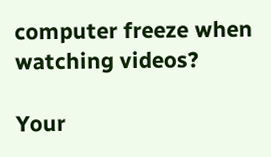computer freeze when watching videos?

Your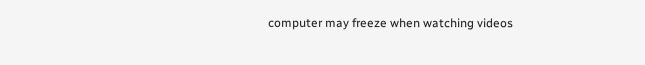computer may freeze when watching videos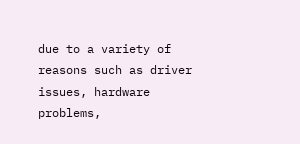due to a variety of reasons such as driver issues, hardware problems,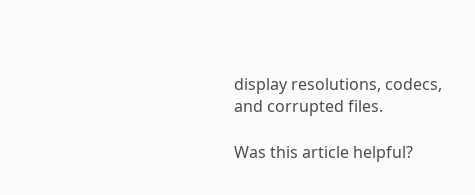display resolutions, codecs, and corrupted files.

Was this article helpful?